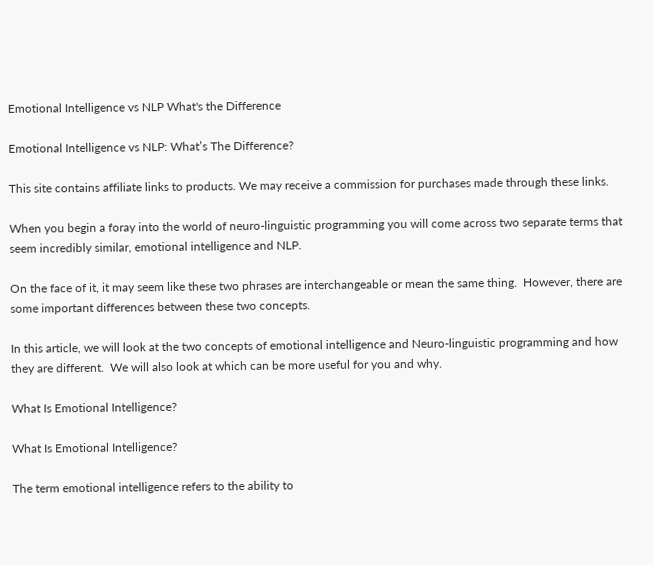Emotional Intelligence vs NLP What's the Difference

Emotional Intelligence vs NLP: What’s The Difference?

This site contains affiliate links to products. We may receive a commission for purchases made through these links.

When you begin a foray into the world of neuro-linguistic programming you will come across two separate terms that seem incredibly similar, emotional intelligence and NLP.

On the face of it, it may seem like these two phrases are interchangeable or mean the same thing.  However, there are some important differences between these two concepts.

In this article, we will look at the two concepts of emotional intelligence and Neuro-linguistic programming and how they are different.  We will also look at which can be more useful for you and why.

What Is Emotional Intelligence?

What Is Emotional Intelligence?

The term emotional intelligence refers to the ability to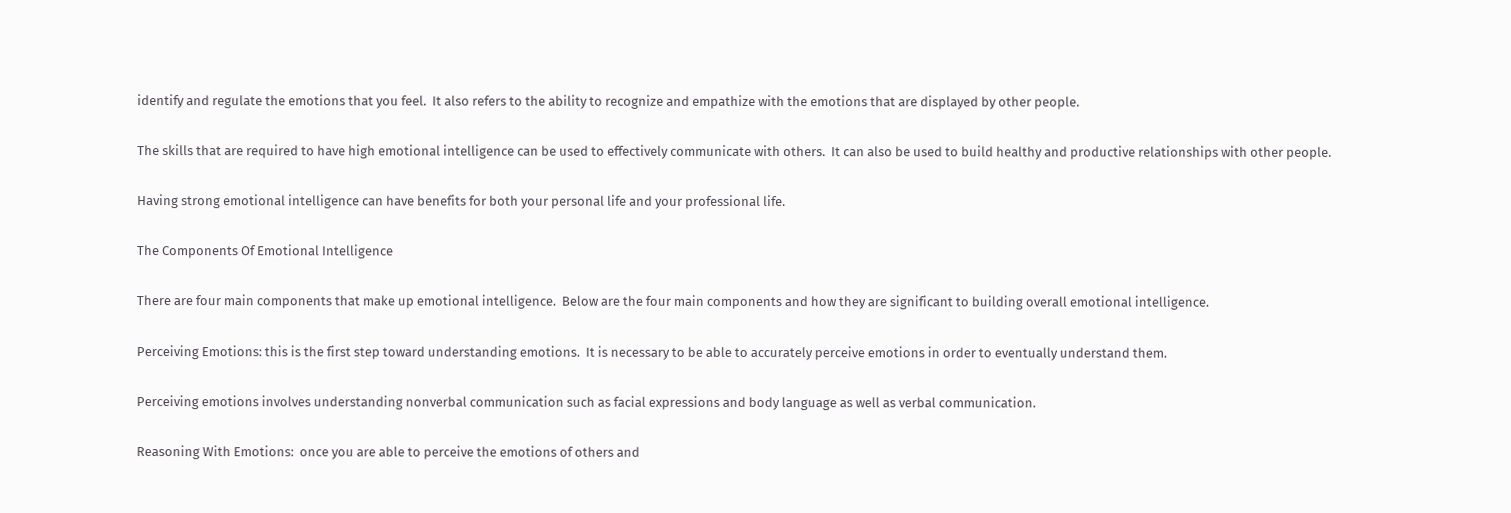identify and regulate the emotions that you feel.  It also refers to the ability to recognize and empathize with the emotions that are displayed by other people.

The skills that are required to have high emotional intelligence can be used to effectively communicate with others.  It can also be used to build healthy and productive relationships with other people.

Having strong emotional intelligence can have benefits for both your personal life and your professional life.

The Components Of Emotional Intelligence

There are four main components that make up emotional intelligence.  Below are the four main components and how they are significant to building overall emotional intelligence.

Perceiving Emotions: this is the first step toward understanding emotions.  It is necessary to be able to accurately perceive emotions in order to eventually understand them.

Perceiving emotions involves understanding nonverbal communication such as facial expressions and body language as well as verbal communication.

Reasoning With Emotions:  once you are able to perceive the emotions of others and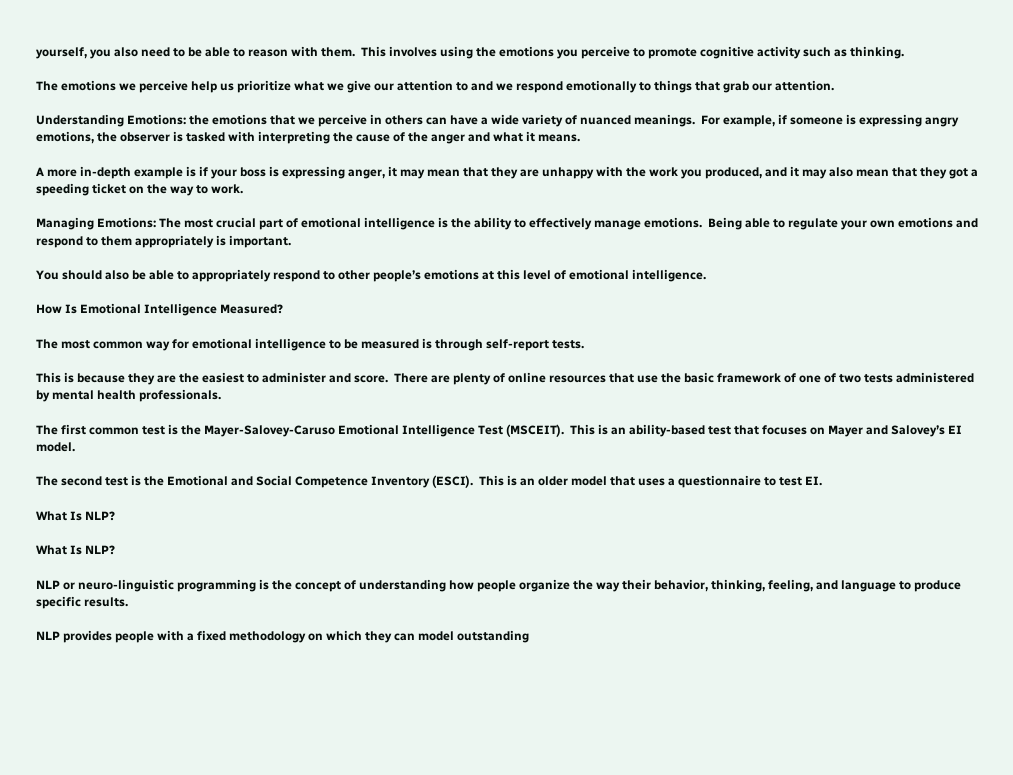yourself, you also need to be able to reason with them.  This involves using the emotions you perceive to promote cognitive activity such as thinking.

The emotions we perceive help us prioritize what we give our attention to and we respond emotionally to things that grab our attention.

Understanding Emotions: the emotions that we perceive in others can have a wide variety of nuanced meanings.  For example, if someone is expressing angry emotions, the observer is tasked with interpreting the cause of the anger and what it means.

A more in-depth example is if your boss is expressing anger, it may mean that they are unhappy with the work you produced, and it may also mean that they got a speeding ticket on the way to work.

Managing Emotions: The most crucial part of emotional intelligence is the ability to effectively manage emotions.  Being able to regulate your own emotions and respond to them appropriately is important.

You should also be able to appropriately respond to other people’s emotions at this level of emotional intelligence.

How Is Emotional Intelligence Measured?

The most common way for emotional intelligence to be measured is through self-report tests.

This is because they are the easiest to administer and score.  There are plenty of online resources that use the basic framework of one of two tests administered by mental health professionals.

The first common test is the Mayer-Salovey-Caruso Emotional Intelligence Test (MSCEIT).  This is an ability-based test that focuses on Mayer and Salovey’s EI model.

The second test is the Emotional and Social Competence Inventory (ESCI).  This is an older model that uses a questionnaire to test EI.

What Is NLP?

What Is NLP?

NLP or neuro-linguistic programming is the concept of understanding how people organize the way their behavior, thinking, feeling, and language to produce specific results.

NLP provides people with a fixed methodology on which they can model outstanding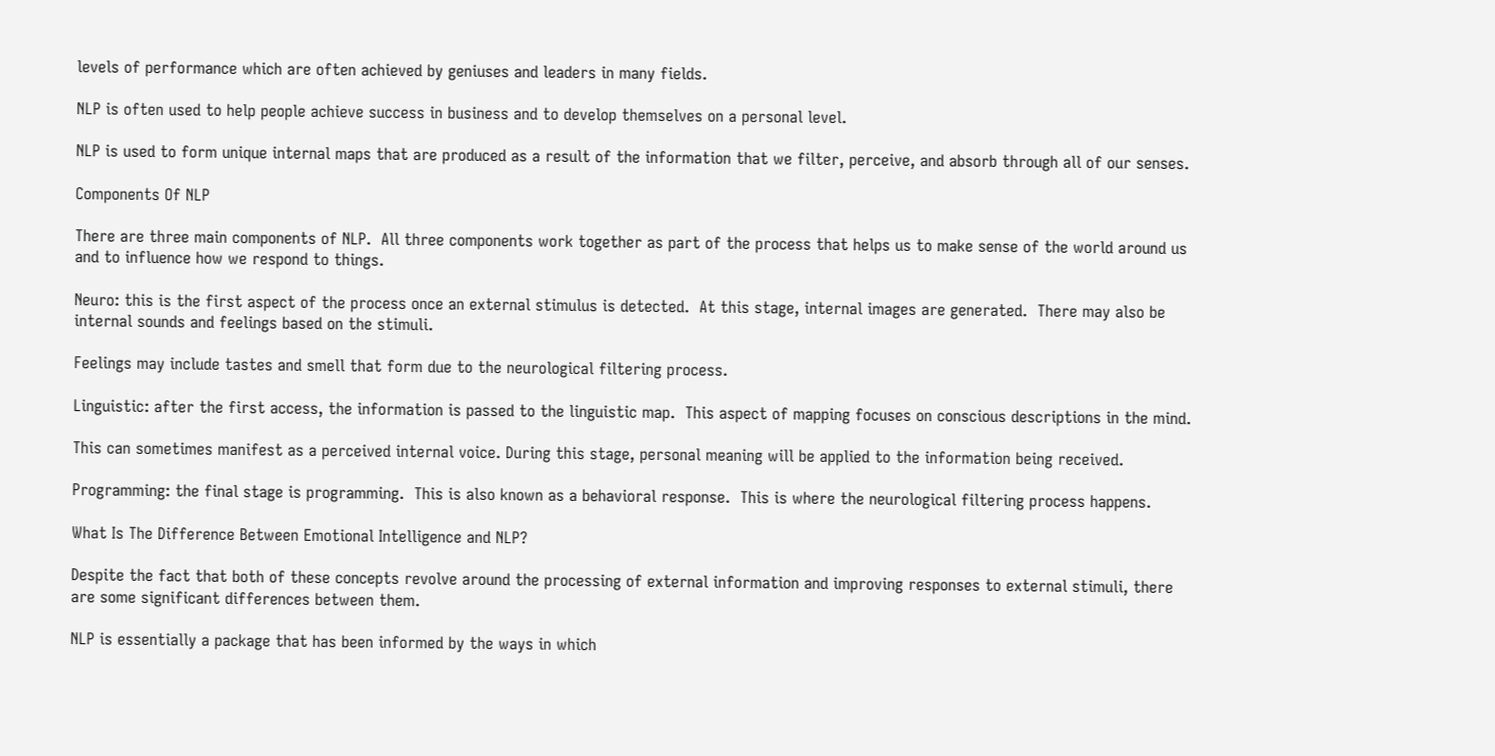levels of performance which are often achieved by geniuses and leaders in many fields.

NLP is often used to help people achieve success in business and to develop themselves on a personal level.

NLP is used to form unique internal maps that are produced as a result of the information that we filter, perceive, and absorb through all of our senses.

Components Of NLP

There are three main components of NLP.  All three components work together as part of the process that helps us to make sense of the world around us and to influence how we respond to things.

Neuro: this is the first aspect of the process once an external stimulus is detected.  At this stage, internal images are generated.  There may also be internal sounds and feelings based on the stimuli.

Feelings may include tastes and smell that form due to the neurological filtering process.

Linguistic: after the first access, the information is passed to the linguistic map.  This aspect of mapping focuses on conscious descriptions in the mind.

This can sometimes manifest as a perceived internal voice. During this stage, personal meaning will be applied to the information being received.

Programming: the final stage is programming.  This is also known as a behavioral response.  This is where the neurological filtering process happens.

What Is The Difference Between Emotional Intelligence and NLP?

Despite the fact that both of these concepts revolve around the processing of external information and improving responses to external stimuli, there are some significant differences between them.

NLP is essentially a package that has been informed by the ways in which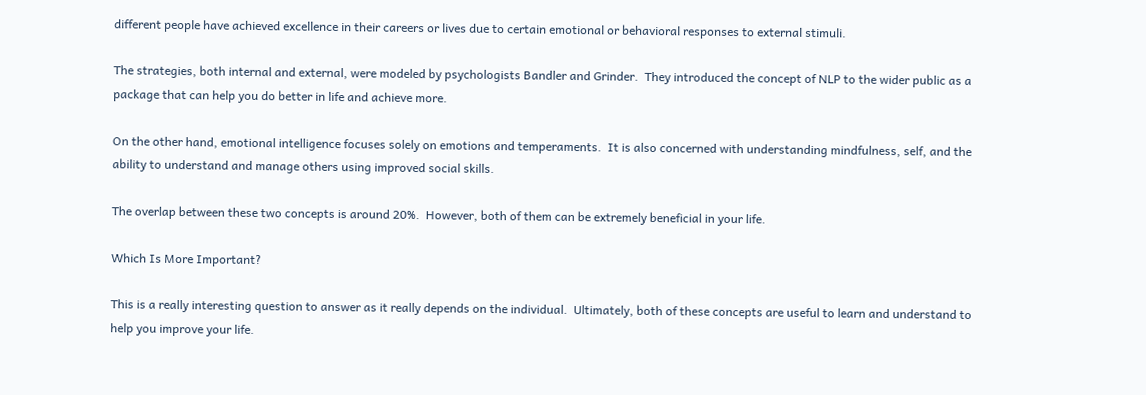different people have achieved excellence in their careers or lives due to certain emotional or behavioral responses to external stimuli.

The strategies, both internal and external, were modeled by psychologists Bandler and Grinder.  They introduced the concept of NLP to the wider public as a package that can help you do better in life and achieve more.

On the other hand, emotional intelligence focuses solely on emotions and temperaments.  It is also concerned with understanding mindfulness, self, and the ability to understand and manage others using improved social skills.

The overlap between these two concepts is around 20%.  However, both of them can be extremely beneficial in your life.

Which Is More Important?

This is a really interesting question to answer as it really depends on the individual.  Ultimately, both of these concepts are useful to learn and understand to help you improve your life.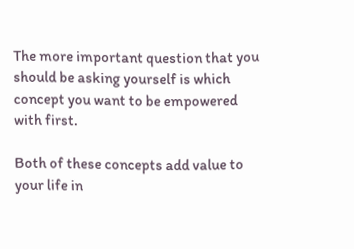The more important question that you should be asking yourself is which concept you want to be empowered with first.

Both of these concepts add value to your life in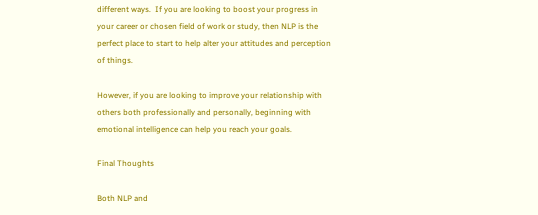different ways.  If you are looking to boost your progress in your career or chosen field of work or study, then NLP is the perfect place to start to help alter your attitudes and perception of things.

However, if you are looking to improve your relationship with others both professionally and personally, beginning with emotional intelligence can help you reach your goals.

Final Thoughts

Both NLP and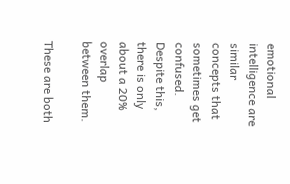emotional intelligence are similar concepts that sometimes get confused.  Despite this, there is only about a 20% overlap between them.

These are both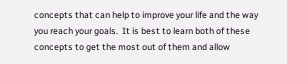concepts that can help to improve your life and the way you reach your goals.  It is best to learn both of these concepts to get the most out of them and allow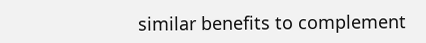similar benefits to complement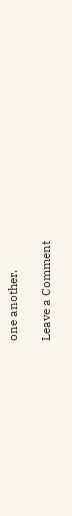one another.

Leave a Comment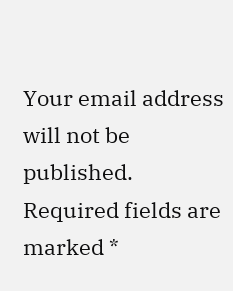Your email address will not be published. Required fields are marked *